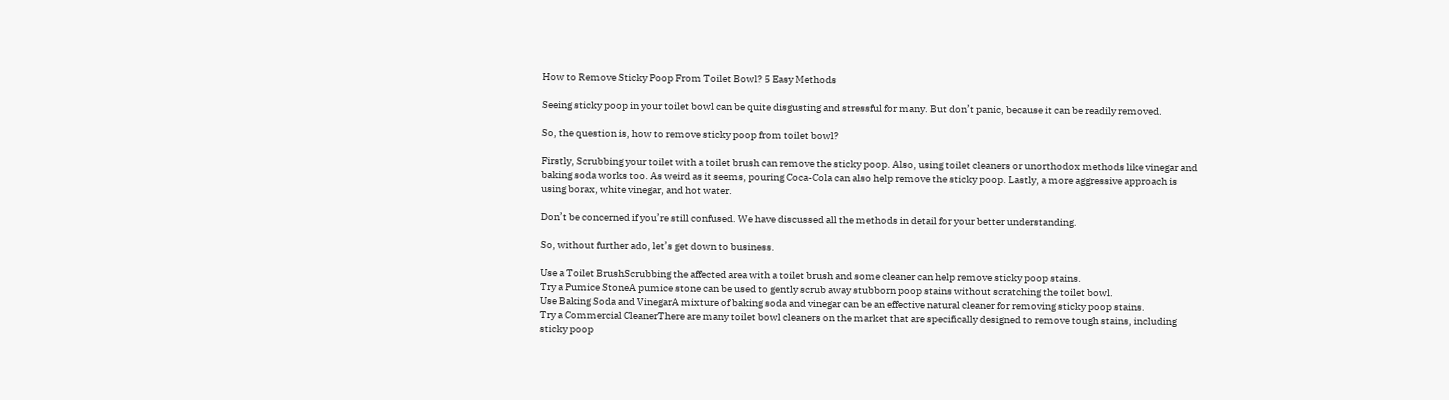How to Remove Sticky Poop From Toilet Bowl? 5 Easy Methods

Seeing sticky poop in your toilet bowl can be quite disgusting and stressful for many. But don’t panic, because it can be readily removed.

So, the question is, how to remove sticky poop from toilet bowl?

Firstly, Scrubbing your toilet with a toilet brush can remove the sticky poop. Also, using toilet cleaners or unorthodox methods like vinegar and baking soda works too. As weird as it seems, pouring Coca-Cola can also help remove the sticky poop. Lastly, a more aggressive approach is using borax, white vinegar, and hot water.

Don’t be concerned if you’re still confused. We have discussed all the methods in detail for your better understanding.

So, without further ado, let’s get down to business.

Use a Toilet BrushScrubbing the affected area with a toilet brush and some cleaner can help remove sticky poop stains.
Try a Pumice StoneA pumice stone can be used to gently scrub away stubborn poop stains without scratching the toilet bowl.
Use Baking Soda and VinegarA mixture of baking soda and vinegar can be an effective natural cleaner for removing sticky poop stains.
Try a Commercial CleanerThere are many toilet bowl cleaners on the market that are specifically designed to remove tough stains, including sticky poop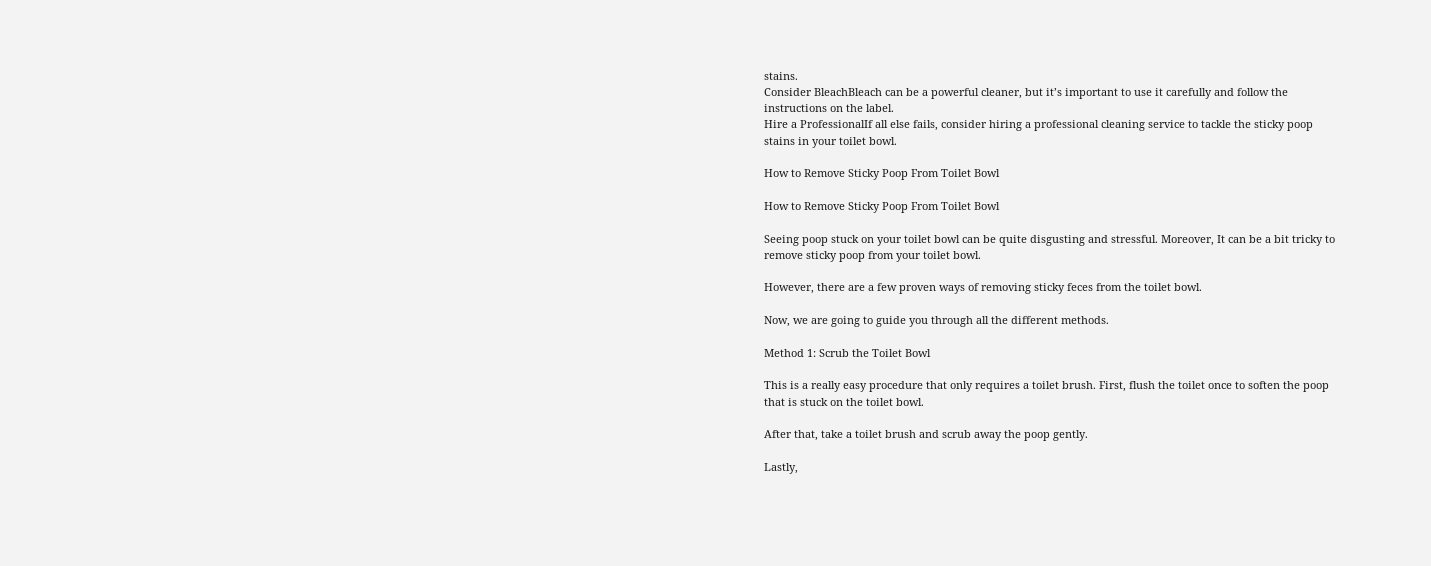stains.
Consider BleachBleach can be a powerful cleaner, but it’s important to use it carefully and follow the instructions on the label.
Hire a ProfessionalIf all else fails, consider hiring a professional cleaning service to tackle the sticky poop stains in your toilet bowl.

How to Remove Sticky Poop From Toilet Bowl

How to Remove Sticky Poop From Toilet Bowl

Seeing poop stuck on your toilet bowl can be quite disgusting and stressful. Moreover, It can be a bit tricky to remove sticky poop from your toilet bowl.

However, there are a few proven ways of removing sticky feces from the toilet bowl.

Now, we are going to guide you through all the different methods.

Method 1: Scrub the Toilet Bowl

This is a really easy procedure that only requires a toilet brush. First, flush the toilet once to soften the poop that is stuck on the toilet bowl.

After that, take a toilet brush and scrub away the poop gently.

Lastly,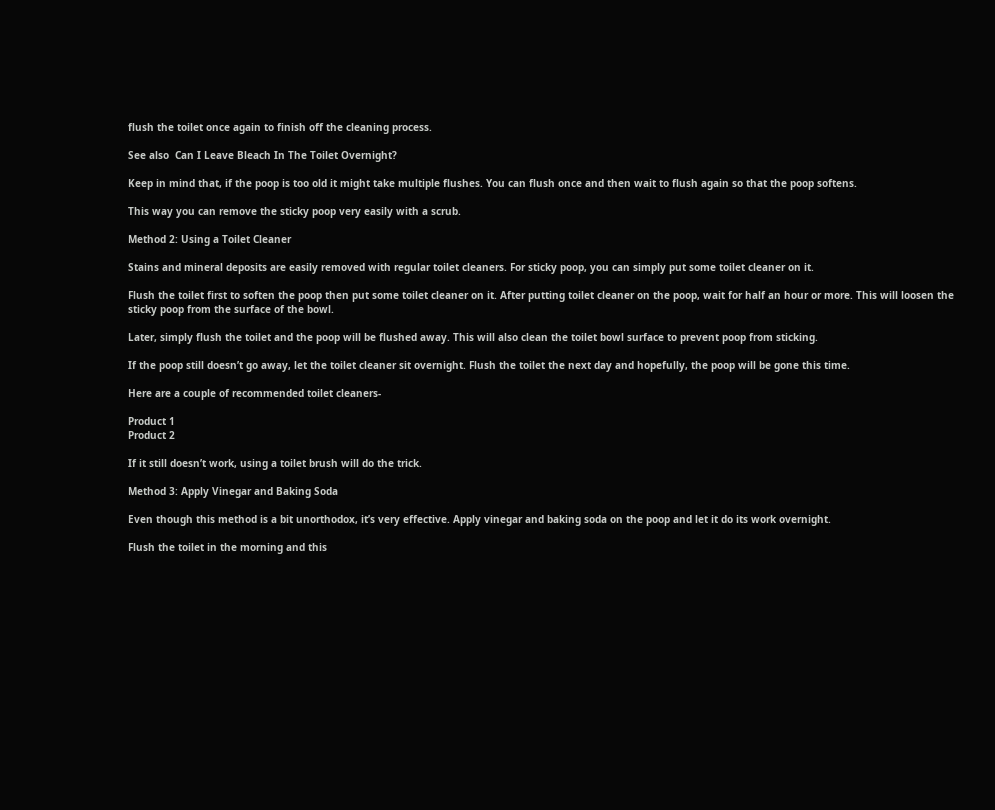flush the toilet once again to finish off the cleaning process.

See also  Can I Leave Bleach In The Toilet Overnight?

Keep in mind that, if the poop is too old it might take multiple flushes. You can flush once and then wait to flush again so that the poop softens.

This way you can remove the sticky poop very easily with a scrub.

Method 2: Using a Toilet Cleaner

Stains and mineral deposits are easily removed with regular toilet cleaners. For sticky poop, you can simply put some toilet cleaner on it.

Flush the toilet first to soften the poop then put some toilet cleaner on it. After putting toilet cleaner on the poop, wait for half an hour or more. This will loosen the sticky poop from the surface of the bowl.

Later, simply flush the toilet and the poop will be flushed away. This will also clean the toilet bowl surface to prevent poop from sticking.

If the poop still doesn’t go away, let the toilet cleaner sit overnight. Flush the toilet the next day and hopefully, the poop will be gone this time.

Here are a couple of recommended toilet cleaners-

Product 1
Product 2

If it still doesn’t work, using a toilet brush will do the trick.

Method 3: Apply Vinegar and Baking Soda

Even though this method is a bit unorthodox, it’s very effective. Apply vinegar and baking soda on the poop and let it do its work overnight.

Flush the toilet in the morning and this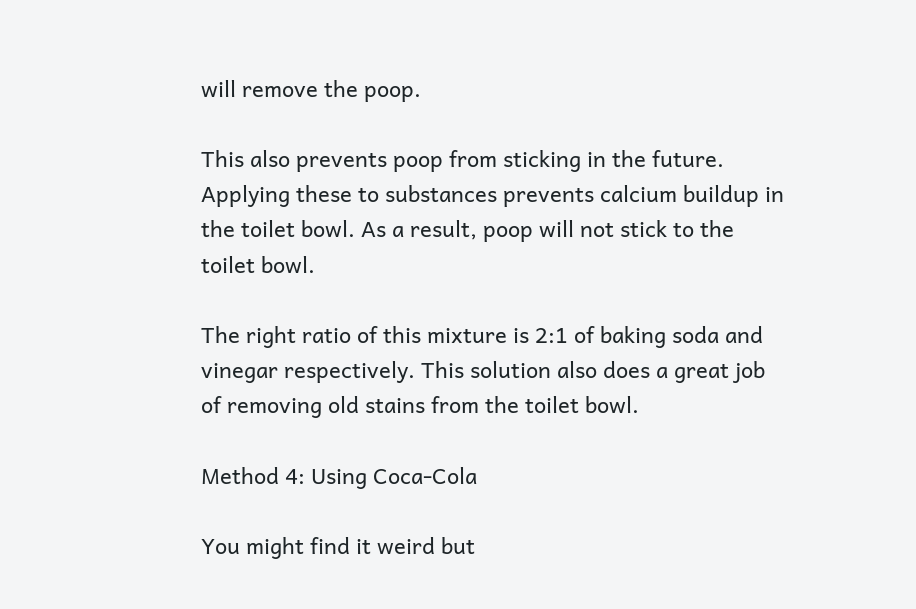will remove the poop.

This also prevents poop from sticking in the future. Applying these to substances prevents calcium buildup in the toilet bowl. As a result, poop will not stick to the toilet bowl.

The right ratio of this mixture is 2:1 of baking soda and vinegar respectively. This solution also does a great job of removing old stains from the toilet bowl.

Method 4: Using Coca-Cola

You might find it weird but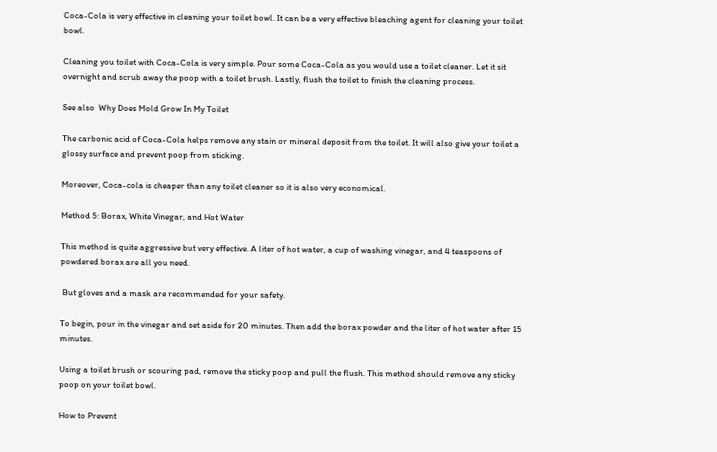Coca-Cola is very effective in cleaning your toilet bowl. It can be a very effective bleaching agent for cleaning your toilet bowl.

Cleaning you toilet with Coca-Cola is very simple. Pour some Coca-Cola as you would use a toilet cleaner. Let it sit overnight and scrub away the poop with a toilet brush. Lastly, flush the toilet to finish the cleaning process.

See also  Why Does Mold Grow In My Toilet

The carbonic acid of Coca-Cola helps remove any stain or mineral deposit from the toilet. It will also give your toilet a glossy surface and prevent poop from sticking.

Moreover, Coca-cola is cheaper than any toilet cleaner so it is also very economical.

Method 5: Borax, White Vinegar, and Hot Water

This method is quite aggressive but very effective. A liter of hot water, a cup of washing vinegar, and 4 teaspoons of powdered borax are all you need.

 But gloves and a mask are recommended for your safety.

To begin, pour in the vinegar and set aside for 20 minutes. Then add the borax powder and the liter of hot water after 15 minutes.

Using a toilet brush or scouring pad, remove the sticky poop and pull the flush. This method should remove any sticky poop on your toilet bowl.

How to Prevent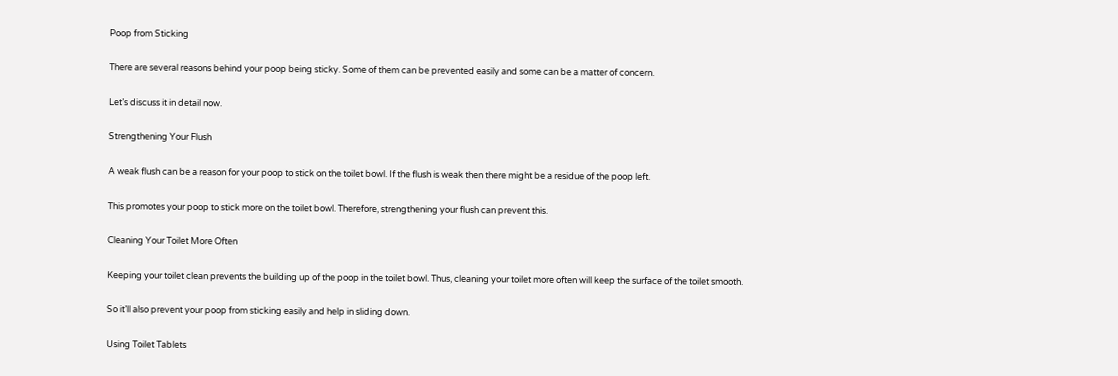Poop from Sticking

There are several reasons behind your poop being sticky. Some of them can be prevented easily and some can be a matter of concern.

Let’s discuss it in detail now.

Strengthening Your Flush

A weak flush can be a reason for your poop to stick on the toilet bowl. If the flush is weak then there might be a residue of the poop left.

This promotes your poop to stick more on the toilet bowl. Therefore, strengthening your flush can prevent this.

Cleaning Your Toilet More Often

Keeping your toilet clean prevents the building up of the poop in the toilet bowl. Thus, cleaning your toilet more often will keep the surface of the toilet smooth.

So it’ll also prevent your poop from sticking easily and help in sliding down.

Using Toilet Tablets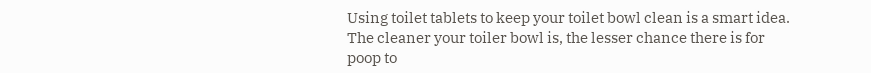Using toilet tablets to keep your toilet bowl clean is a smart idea. The cleaner your toiler bowl is, the lesser chance there is for poop to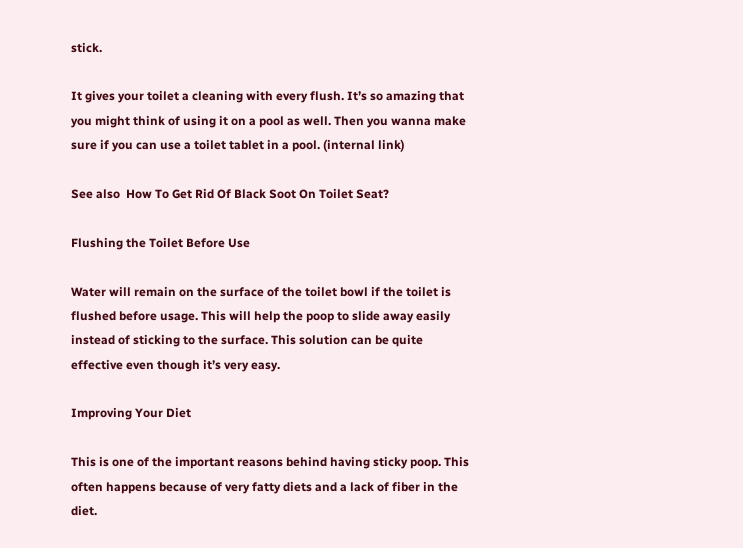stick.

It gives your toilet a cleaning with every flush. It’s so amazing that you might think of using it on a pool as well. Then you wanna make sure if you can use a toilet tablet in a pool. (internal link)

See also  How To Get Rid Of Black Soot On Toilet Seat?

Flushing the Toilet Before Use

Water will remain on the surface of the toilet bowl if the toilet is flushed before usage. This will help the poop to slide away easily instead of sticking to the surface. This solution can be quite effective even though it’s very easy.

Improving Your Diet

This is one of the important reasons behind having sticky poop. This often happens because of very fatty diets and a lack of fiber in the diet.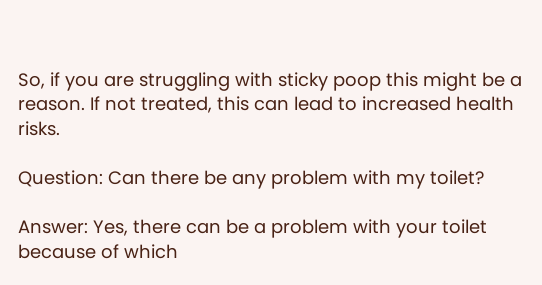So, if you are struggling with sticky poop this might be a reason. If not treated, this can lead to increased health risks.

Question: Can there be any problem with my toilet?

Answer: Yes, there can be a problem with your toilet because of which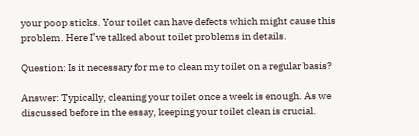your poop sticks. Your toilet can have defects which might cause this problem. Here I’ve talked about toilet problems in details.

Question: Is it necessary for me to clean my toilet on a regular basis?

Answer: Typically, cleaning your toilet once a week is enough. As we discussed before in the essay, keeping your toilet clean is crucial.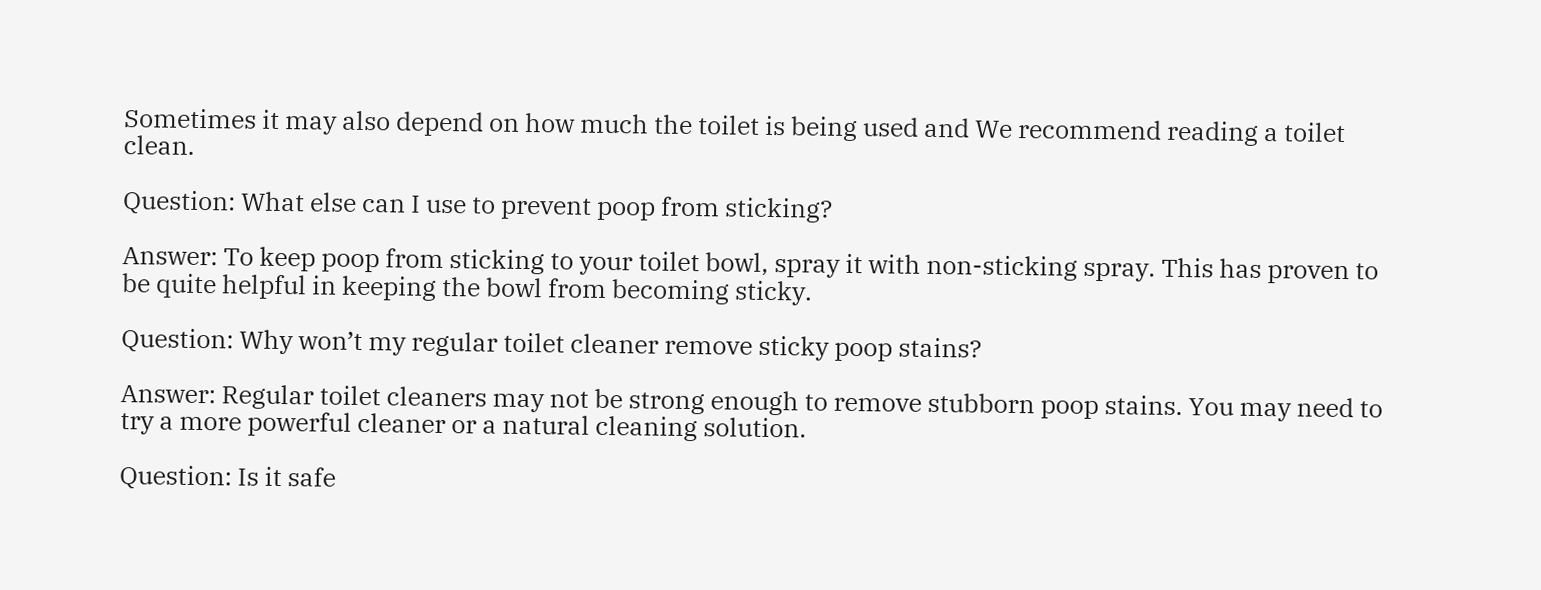Sometimes it may also depend on how much the toilet is being used and We recommend reading a toilet clean.

Question: What else can I use to prevent poop from sticking?

Answer: To keep poop from sticking to your toilet bowl, spray it with non-sticking spray. This has proven to be quite helpful in keeping the bowl from becoming sticky.

Question: Why won’t my regular toilet cleaner remove sticky poop stains?

Answer: Regular toilet cleaners may not be strong enough to remove stubborn poop stains. You may need to try a more powerful cleaner or a natural cleaning solution.

Question: Is it safe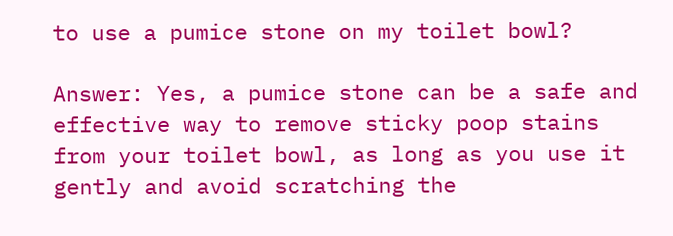to use a pumice stone on my toilet bowl?

Answer: Yes, a pumice stone can be a safe and effective way to remove sticky poop stains from your toilet bowl, as long as you use it gently and avoid scratching the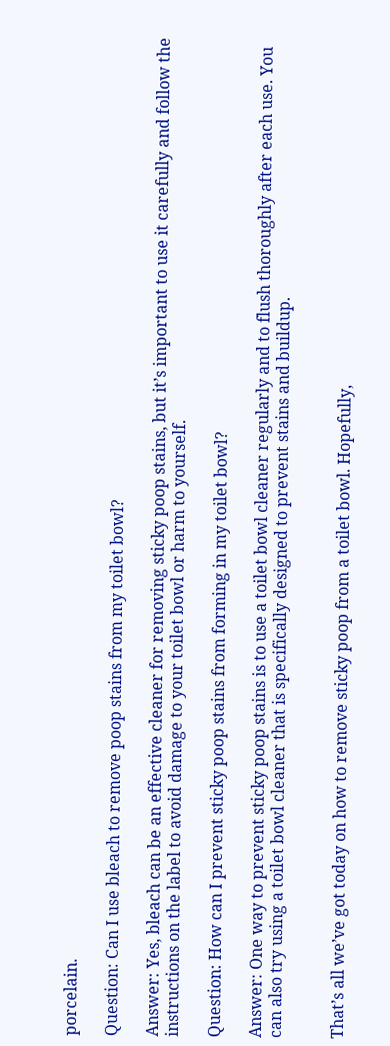porcelain.

Question: Can I use bleach to remove poop stains from my toilet bowl?

Answer: Yes, bleach can be an effective cleaner for removing sticky poop stains, but it’s important to use it carefully and follow the instructions on the label to avoid damage to your toilet bowl or harm to yourself.

Question: How can I prevent sticky poop stains from forming in my toilet bowl?

Answer: One way to prevent sticky poop stains is to use a toilet bowl cleaner regularly and to flush thoroughly after each use. You can also try using a toilet bowl cleaner that is specifically designed to prevent stains and buildup.


That’s all we’ve got today on how to remove sticky poop from a toilet bowl. Hopefully,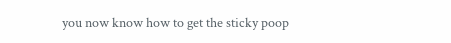you now know how to get the sticky poop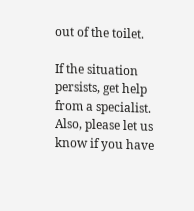out of the toilet.

If the situation persists, get help from a specialist. Also, please let us know if you have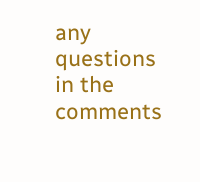any questions in the comments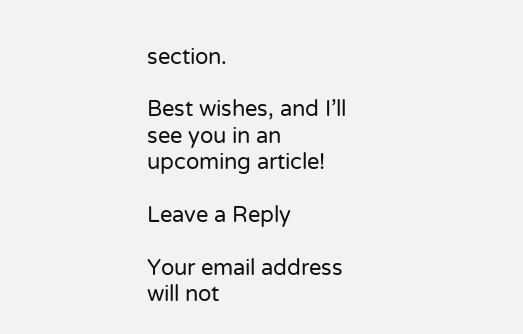section.

Best wishes, and I’ll see you in an upcoming article!

Leave a Reply

Your email address will not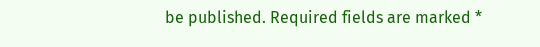be published. Required fields are marked *